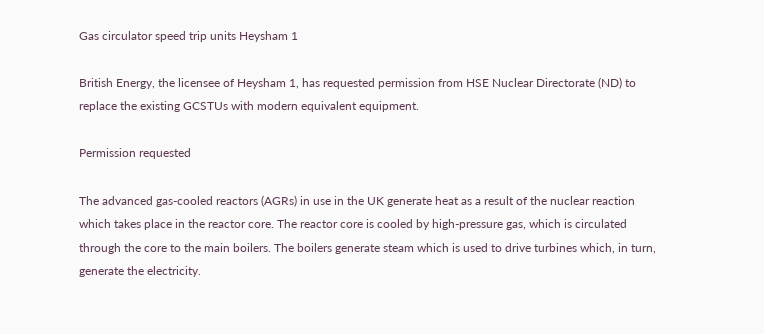Gas circulator speed trip units Heysham 1

British Energy, the licensee of Heysham 1, has requested permission from HSE Nuclear Directorate (ND) to replace the existing GCSTUs with modern equivalent equipment.

Permission requested

The advanced gas-cooled reactors (AGRs) in use in the UK generate heat as a result of the nuclear reaction which takes place in the reactor core. The reactor core is cooled by high-pressure gas, which is circulated through the core to the main boilers. The boilers generate steam which is used to drive turbines which, in turn, generate the electricity.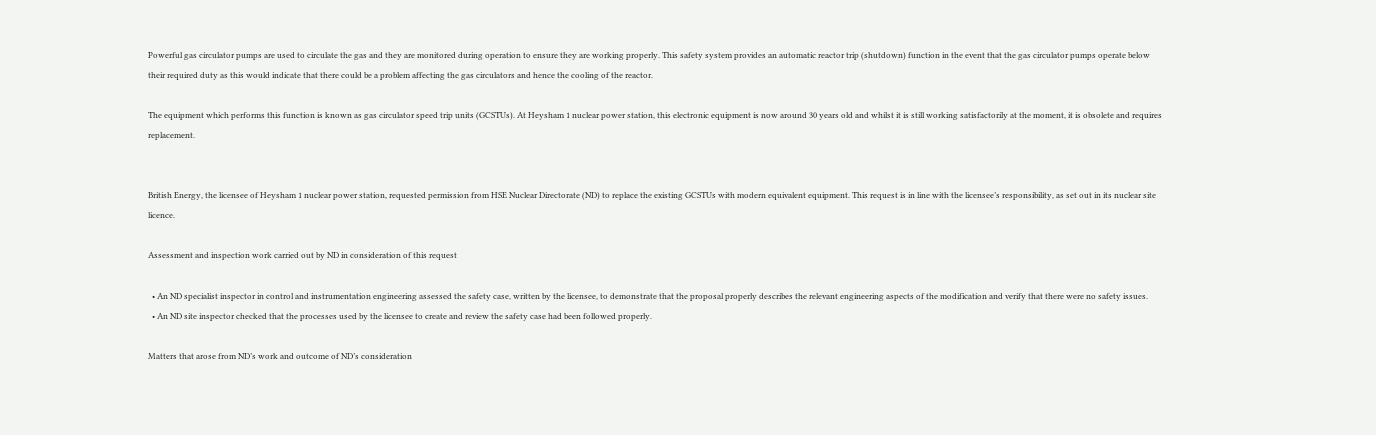Powerful gas circulator pumps are used to circulate the gas and they are monitored during operation to ensure they are working properly. This safety system provides an automatic reactor trip (shutdown) function in the event that the gas circulator pumps operate below their required duty as this would indicate that there could be a problem affecting the gas circulators and hence the cooling of the reactor.

The equipment which performs this function is known as gas circulator speed trip units (GCSTUs). At Heysham 1 nuclear power station, this electronic equipment is now around 30 years old and whilst it is still working satisfactorily at the moment, it is obsolete and requires replacement.


British Energy, the licensee of Heysham 1 nuclear power station, requested permission from HSE Nuclear Directorate (ND) to replace the existing GCSTUs with modern equivalent equipment. This request is in line with the licensee’s responsibility, as set out in its nuclear site licence.

Assessment and inspection work carried out by ND in consideration of this request

  • An ND specialist inspector in control and instrumentation engineering assessed the safety case, written by the licensee, to demonstrate that the proposal properly describes the relevant engineering aspects of the modification and verify that there were no safety issues.
  • An ND site inspector checked that the processes used by the licensee to create and review the safety case had been followed properly.

Matters that arose from ND’s work and outcome of ND’s consideration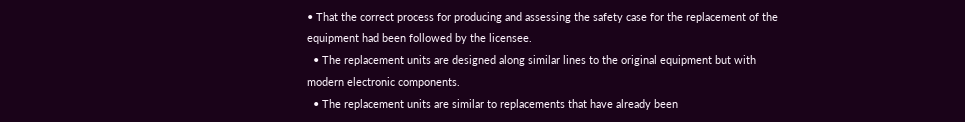• That the correct process for producing and assessing the safety case for the replacement of the equipment had been followed by the licensee.
  • The replacement units are designed along similar lines to the original equipment but with modern electronic components.
  • The replacement units are similar to replacements that have already been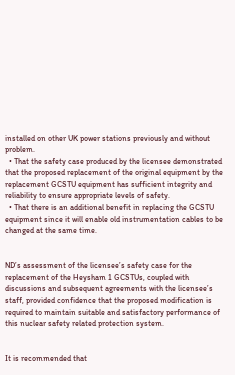installed on other UK power stations previously and without problem.
  • That the safety case produced by the licensee demonstrated that the proposed replacement of the original equipment by the replacement GCSTU equipment has sufficient integrity and reliability to ensure appropriate levels of safety.
  • That there is an additional benefit in replacing the GCSTU equipment since it will enable old instrumentation cables to be changed at the same time.


ND’s assessment of the licensee’s safety case for the replacement of the Heysham 1 GCSTUs, coupled with discussions and subsequent agreements with the licensee’s staff, provided confidence that the proposed modification is required to maintain suitable and satisfactory performance of this nuclear safety related protection system.


It is recommended that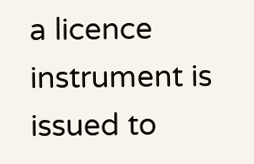a licence instrument is issued to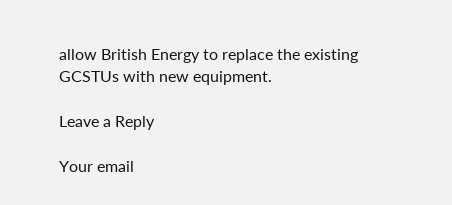allow British Energy to replace the existing GCSTUs with new equipment.

Leave a Reply

Your email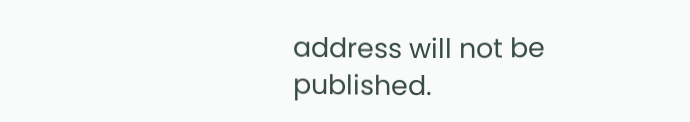address will not be published.